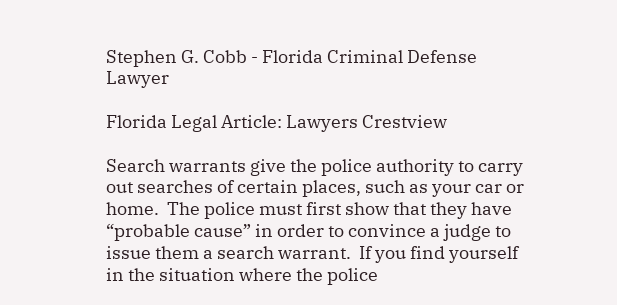Stephen G. Cobb - Florida Criminal Defense Lawyer

Florida Legal Article: Lawyers Crestview

Search warrants give the police authority to carry out searches of certain places, such as your car or home.  The police must first show that they have “probable cause” in order to convince a judge to issue them a search warrant.  If you find yourself in the situation where the police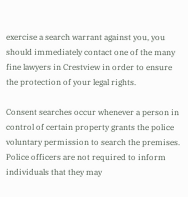exercise a search warrant against you, you should immediately contact one of the many fine lawyers in Crestview in order to ensure the protection of your legal rights.

Consent searches occur whenever a person in control of certain property grants the police voluntary permission to search the premises.  Police officers are not required to inform individuals that they may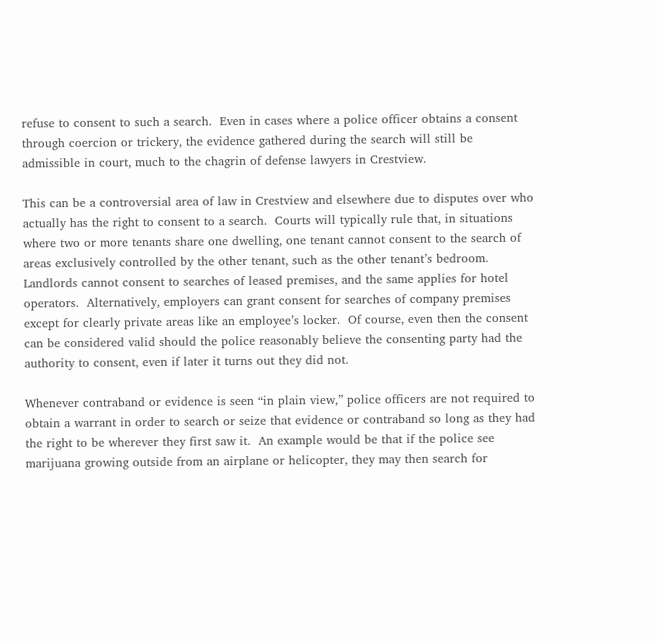refuse to consent to such a search.  Even in cases where a police officer obtains a consent through coercion or trickery, the evidence gathered during the search will still be admissible in court, much to the chagrin of defense lawyers in Crestview.

This can be a controversial area of law in Crestview and elsewhere due to disputes over who actually has the right to consent to a search.  Courts will typically rule that, in situations where two or more tenants share one dwelling, one tenant cannot consent to the search of areas exclusively controlled by the other tenant, such as the other tenant’s bedroom.  Landlords cannot consent to searches of leased premises, and the same applies for hotel operators.  Alternatively, employers can grant consent for searches of company premises except for clearly private areas like an employee’s locker.  Of course, even then the consent can be considered valid should the police reasonably believe the consenting party had the authority to consent, even if later it turns out they did not.

Whenever contraband or evidence is seen “in plain view,” police officers are not required to obtain a warrant in order to search or seize that evidence or contraband so long as they had the right to be wherever they first saw it.  An example would be that if the police see marijuana growing outside from an airplane or helicopter, they may then search for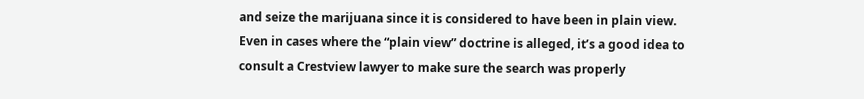and seize the marijuana since it is considered to have been in plain view.  Even in cases where the “plain view” doctrine is alleged, it’s a good idea to consult a Crestview lawyer to make sure the search was properly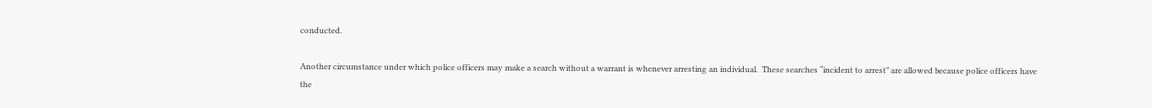conducted.

Another circumstance under which police officers may make a search without a warrant is whenever arresting an individual.  These searches “incident to arrest” are allowed because police officers have the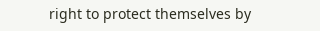right to protect themselves by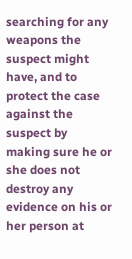searching for any weapons the suspect might have, and to protect the case against the suspect by making sure he or she does not destroy any evidence on his or her person at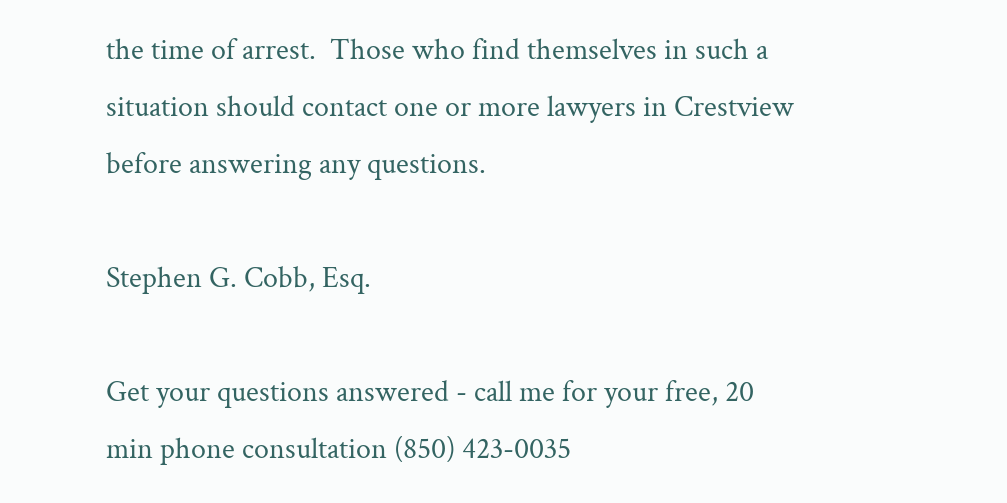the time of arrest.  Those who find themselves in such a situation should contact one or more lawyers in Crestview before answering any questions.

Stephen G. Cobb, Esq.

Get your questions answered - call me for your free, 20 min phone consultation (850) 423-0035